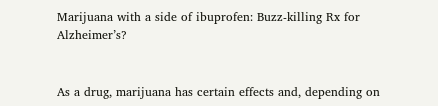Marijuana with a side of ibuprofen: Buzz-killing Rx for Alzheimer’s?


As a drug, marijuana has certain effects and, depending on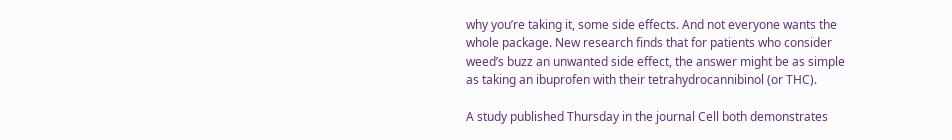why you’re taking it, some side effects. And not everyone wants the whole package. New research finds that for patients who consider weed’s buzz an unwanted side effect, the answer might be as simple as taking an ibuprofen with their tetrahydrocannibinol (or THC).

A study published Thursday in the journal Cell both demonstrates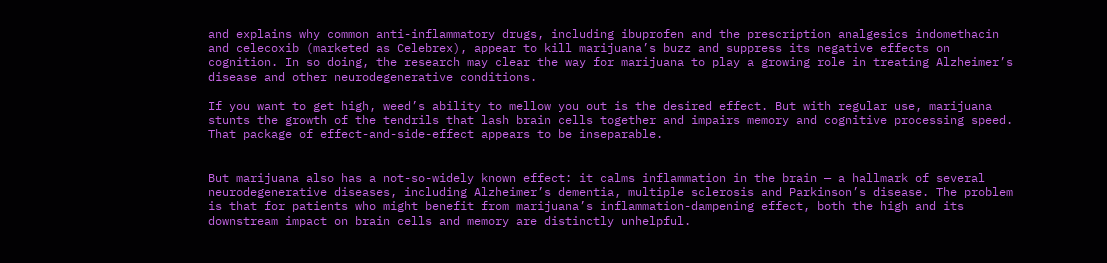and explains why common anti-inflammatory drugs, including ibuprofen and the prescription analgesics indomethacin and celecoxib (marketed as Celebrex), appear to kill marijuana’s buzz and suppress its negative effects on cognition. In so doing, the research may clear the way for marijuana to play a growing role in treating Alzheimer’s disease and other neurodegenerative conditions.

If you want to get high, weed’s ability to mellow you out is the desired effect. But with regular use, marijuana stunts the growth of the tendrils that lash brain cells together and impairs memory and cognitive processing speed. That package of effect-and-side-effect appears to be inseparable.


But marijuana also has a not-so-widely known effect: it calms inflammation in the brain — a hallmark of several neurodegenerative diseases, including Alzheimer’s dementia, multiple sclerosis and Parkinson’s disease. The problem is that for patients who might benefit from marijuana’s inflammation-dampening effect, both the high and its downstream impact on brain cells and memory are distinctly unhelpful.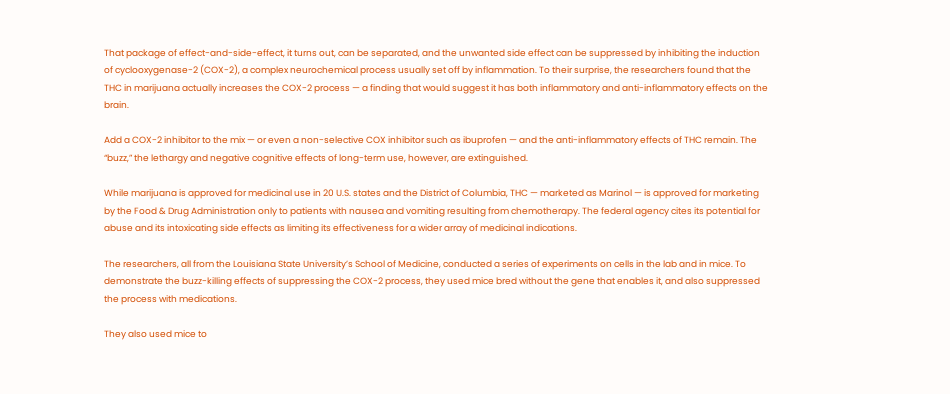That package of effect-and-side-effect, it turns out, can be separated, and the unwanted side effect can be suppressed by inhibiting the induction of cyclooxygenase-2 (COX-2), a complex neurochemical process usually set off by inflammation. To their surprise, the researchers found that the THC in marijuana actually increases the COX-2 process — a finding that would suggest it has both inflammatory and anti-inflammatory effects on the brain.

Add a COX-2 inhibitor to the mix — or even a non-selective COX inhibitor such as ibuprofen — and the anti-inflammatory effects of THC remain. The “buzz,” the lethargy and negative cognitive effects of long-term use, however, are extinguished.

While marijuana is approved for medicinal use in 20 U.S. states and the District of Columbia, THC — marketed as Marinol — is approved for marketing by the Food & Drug Administration only to patients with nausea and vomiting resulting from chemotherapy. The federal agency cites its potential for abuse and its intoxicating side effects as limiting its effectiveness for a wider array of medicinal indications.

The researchers, all from the Louisiana State University’s School of Medicine, conducted a series of experiments on cells in the lab and in mice. To demonstrate the buzz-killing effects of suppressing the COX-2 process, they used mice bred without the gene that enables it, and also suppressed the process with medications.

They also used mice to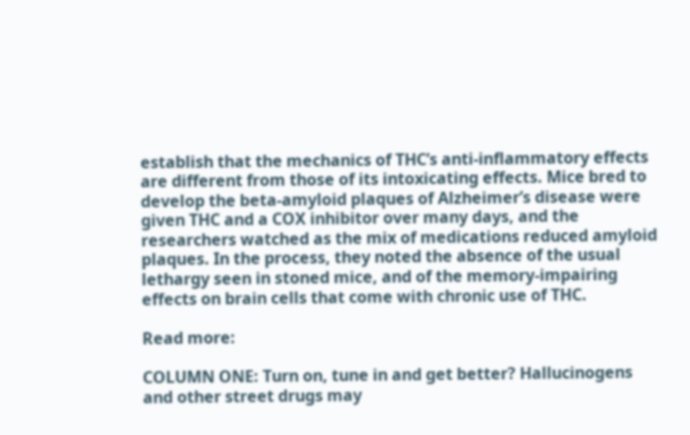establish that the mechanics of THC’s anti-inflammatory effects are different from those of its intoxicating effects. Mice bred to develop the beta-amyloid plaques of Alzheimer’s disease were given THC and a COX inhibitor over many days, and the researchers watched as the mix of medications reduced amyloid plaques. In the process, they noted the absence of the usual lethargy seen in stoned mice, and of the memory-impairing effects on brain cells that come with chronic use of THC.

Read more:

COLUMN ONE: Turn on, tune in and get better? Hallucinogens and other street drugs may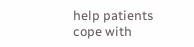help patients cope with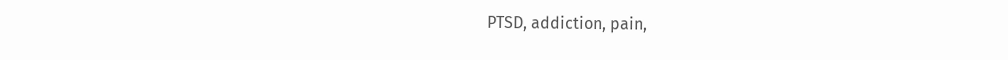PTSD, addiction, pain,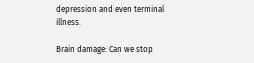depression and even terminal illness.

Brain damage: Can we stop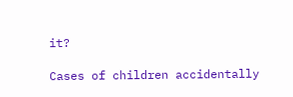it?

Cases of children accidentally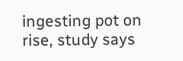ingesting pot on rise, study says